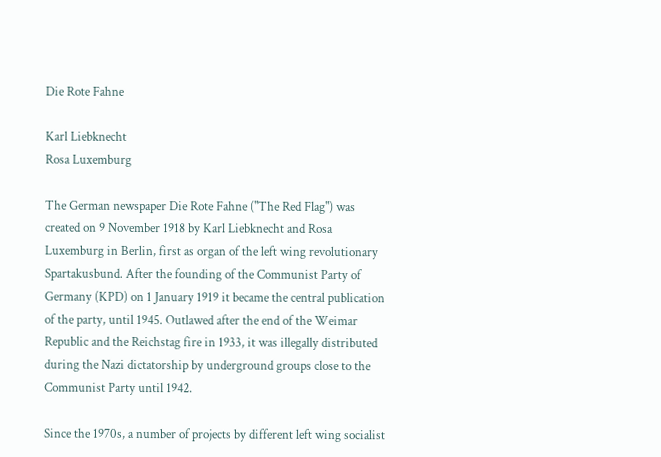Die Rote Fahne

Karl Liebknecht
Rosa Luxemburg

The German newspaper Die Rote Fahne ("The Red Flag") was created on 9 November 1918 by Karl Liebknecht and Rosa Luxemburg in Berlin, first as organ of the left wing revolutionary Spartakusbund. After the founding of the Communist Party of Germany (KPD) on 1 January 1919 it became the central publication of the party, until 1945. Outlawed after the end of the Weimar Republic and the Reichstag fire in 1933, it was illegally distributed during the Nazi dictatorship by underground groups close to the Communist Party until 1942.

Since the 1970s, a number of projects by different left wing socialist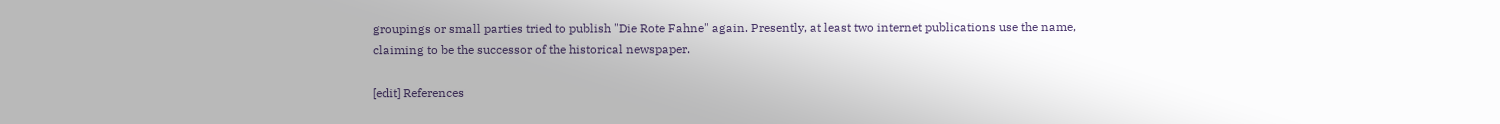groupings or small parties tried to publish "Die Rote Fahne" again. Presently, at least two internet publications use the name, claiming to be the successor of the historical newspaper.

[edit] References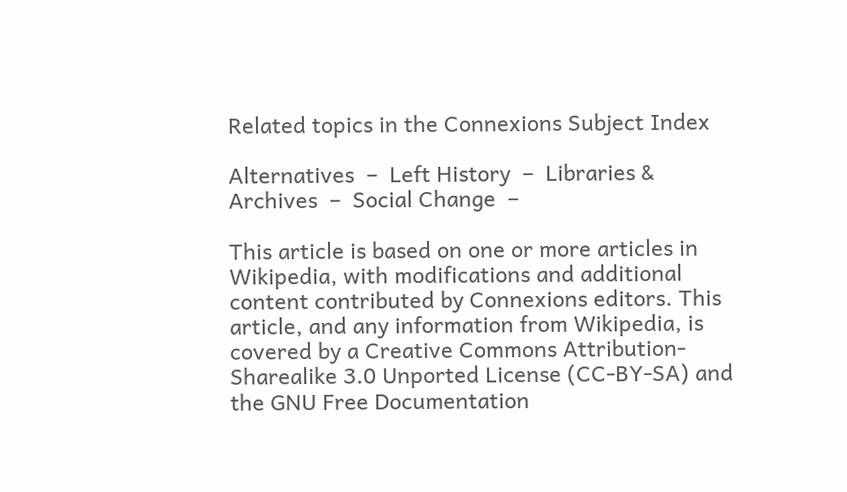Related topics in the Connexions Subject Index

Alternatives  –  Left History  –  Libraries & Archives  –  Social Change  –

This article is based on one or more articles in Wikipedia, with modifications and additional content contributed by Connexions editors. This article, and any information from Wikipedia, is covered by a Creative Commons Attribution-Sharealike 3.0 Unported License (CC-BY-SA) and the GNU Free Documentation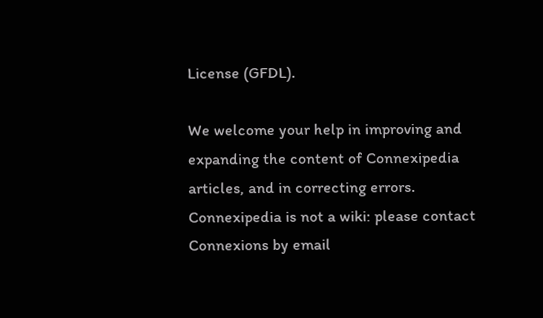License (GFDL).

We welcome your help in improving and expanding the content of Connexipedia articles, and in correcting errors. Connexipedia is not a wiki: please contact Connexions by email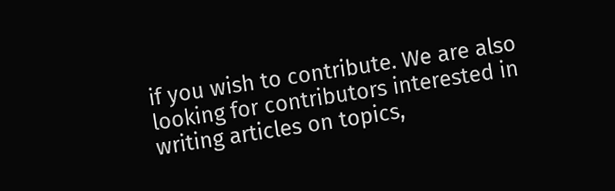if you wish to contribute. We are also looking for contributors interested in writing articles on topics,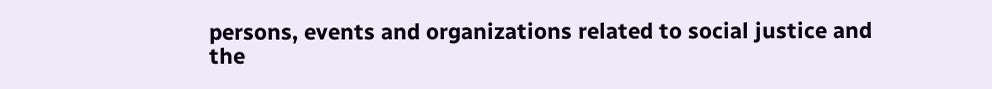persons, events and organizations related to social justice and the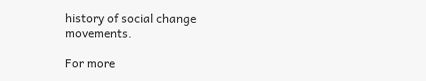history of social change movements.

For more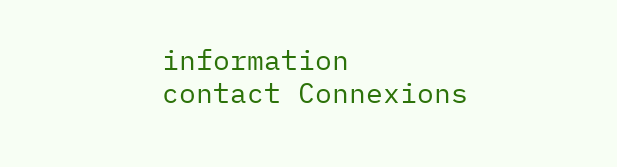information contact Connexions